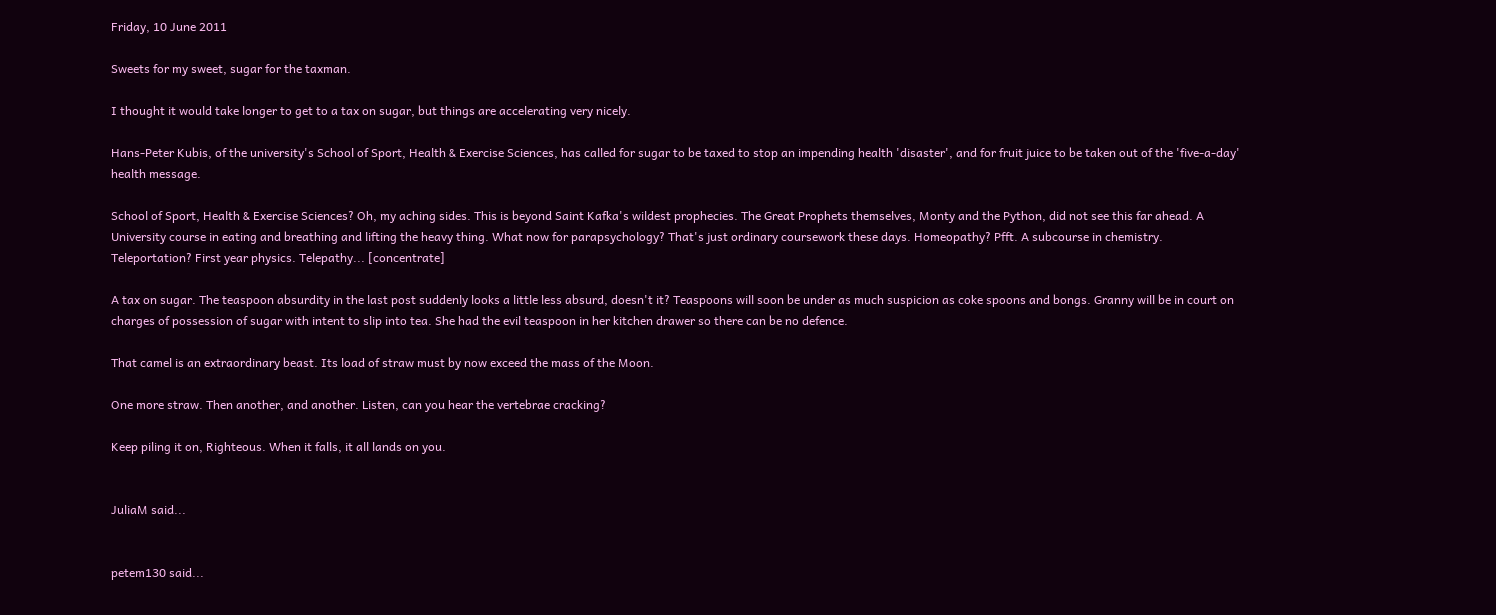Friday, 10 June 2011

Sweets for my sweet, sugar for the taxman.

I thought it would take longer to get to a tax on sugar, but things are accelerating very nicely.

Hans-Peter Kubis, of the university's School of Sport, Health & Exercise Sciences, has called for sugar to be taxed to stop an impending health 'disaster', and for fruit juice to be taken out of the 'five-a-day' health message.

School of Sport, Health & Exercise Sciences? Oh, my aching sides. This is beyond Saint Kafka's wildest prophecies. The Great Prophets themselves, Monty and the Python, did not see this far ahead. A University course in eating and breathing and lifting the heavy thing. What now for parapsychology? That's just ordinary coursework these days. Homeopathy? Pfft. A subcourse in chemistry. Teleportation? First year physics. Telepathy... [concentrate]

A tax on sugar. The teaspoon absurdity in the last post suddenly looks a little less absurd, doesn't it? Teaspoons will soon be under as much suspicion as coke spoons and bongs. Granny will be in court on charges of possession of sugar with intent to slip into tea. She had the evil teaspoon in her kitchen drawer so there can be no defence.

That camel is an extraordinary beast. Its load of straw must by now exceed the mass of the Moon.

One more straw. Then another, and another. Listen, can you hear the vertebrae cracking?

Keep piling it on, Righteous. When it falls, it all lands on you.


JuliaM said...


petem130 said...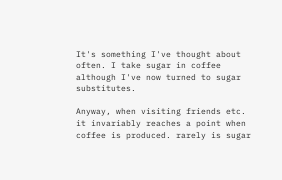It's something I've thought about often. I take sugar in coffee although I've now turned to sugar substitutes.

Anyway, when visiting friends etc. it invariably reaches a point when coffee is produced. rarely is sugar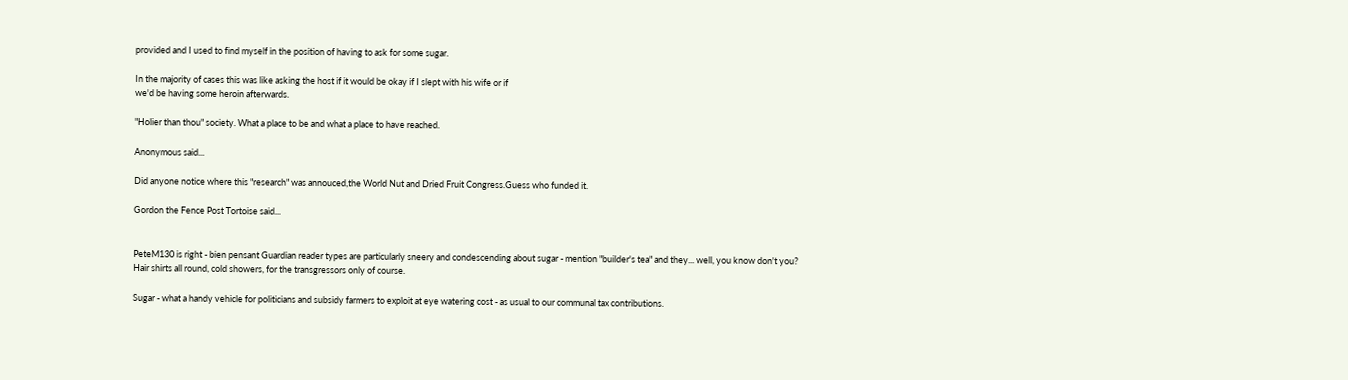provided and I used to find myself in the position of having to ask for some sugar.

In the majority of cases this was like asking the host if it would be okay if I slept with his wife or if
we'd be having some heroin afterwards.

"Holier than thou" society. What a place to be and what a place to have reached.

Anonymous said...

Did anyone notice where this "research" was annouced,the World Nut and Dried Fruit Congress.Guess who funded it.

Gordon the Fence Post Tortoise said...


PeteM130 is right - bien pensant Guardian reader types are particularly sneery and condescending about sugar - mention "builder's tea" and they... well, you know don't you? Hair shirts all round, cold showers, for the transgressors only of course.

Sugar - what a handy vehicle for politicians and subsidy farmers to exploit at eye watering cost - as usual to our communal tax contributions.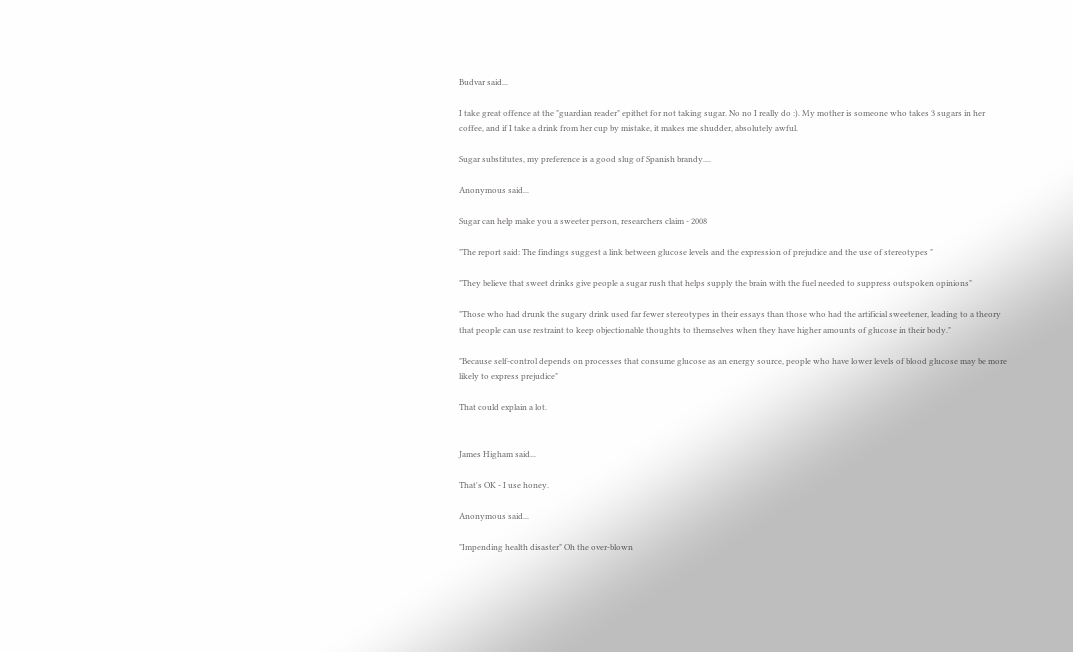Budvar said...

I take great offence at the "guardian reader" epithet for not taking sugar. No no I really do :). My mother is someone who takes 3 sugars in her coffee, and if I take a drink from her cup by mistake, it makes me shudder, absolutely awful.

Sugar substitutes, my preference is a good slug of Spanish brandy....

Anonymous said...

Sugar can help make you a sweeter person, researchers claim - 2008

"The report said: The findings suggest a link between glucose levels and the expression of prejudice and the use of stereotypes "

"They believe that sweet drinks give people a sugar rush that helps supply the brain with the fuel needed to suppress outspoken opinions"

"Those who had drunk the sugary drink used far fewer stereotypes in their essays than those who had the artificial sweetener, leading to a theory that people can use restraint to keep objectionable thoughts to themselves when they have higher amounts of glucose in their body."

"Because self-control depends on processes that consume glucose as an energy source, people who have lower levels of blood glucose may be more likely to express prejudice"

That could explain a lot.


James Higham said...

That's OK - I use honey.

Anonymous said...

"Impending health disaster" Oh the over-blown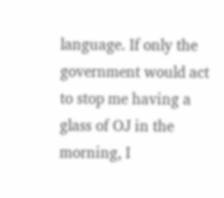language. If only the government would act to stop me having a glass of OJ in the morning, I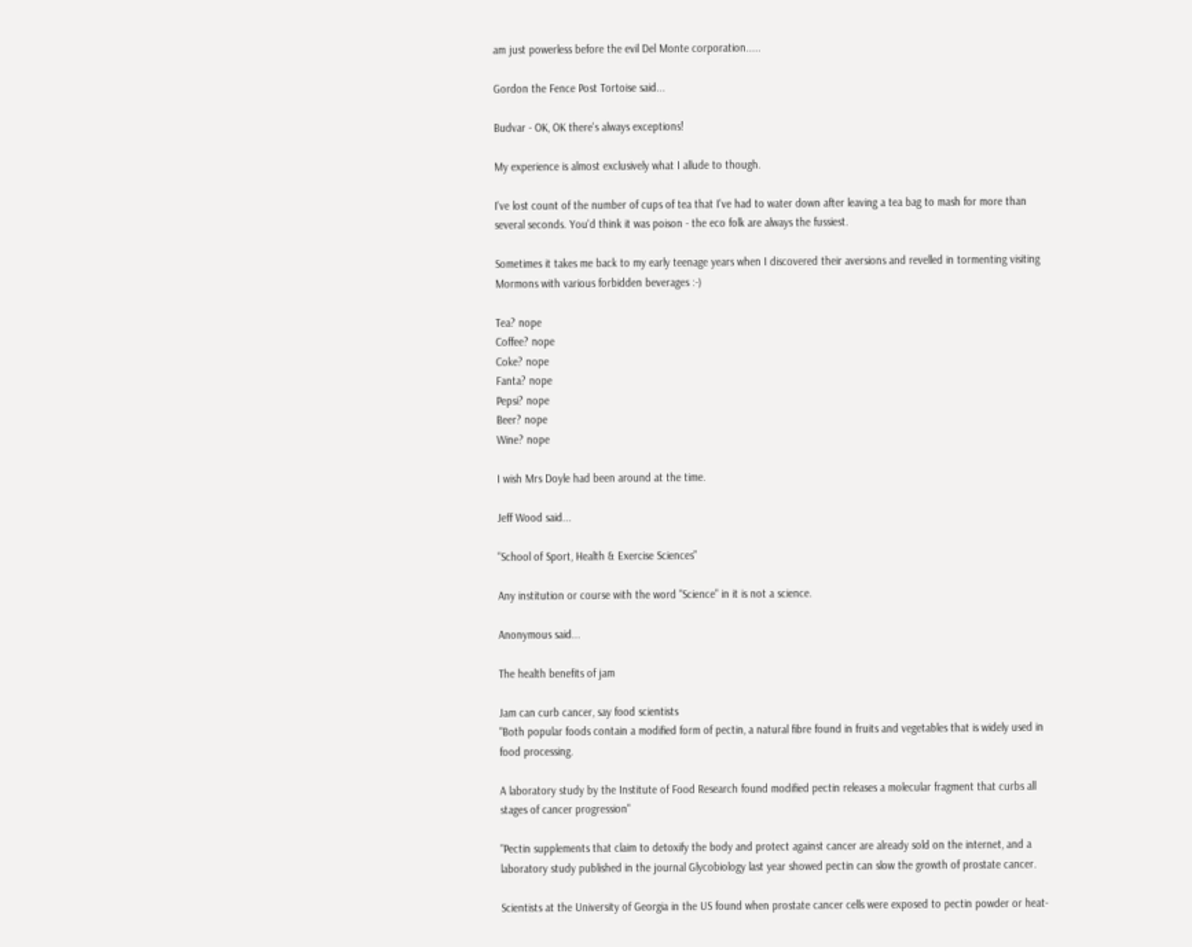am just powerless before the evil Del Monte corporation.....

Gordon the Fence Post Tortoise said...

Budvar - OK, OK there's always exceptions!

My experience is almost exclusively what I allude to though.

I've lost count of the number of cups of tea that I've had to water down after leaving a tea bag to mash for more than several seconds. You'd think it was poison - the eco folk are always the fussiest.

Sometimes it takes me back to my early teenage years when I discovered their aversions and revelled in tormenting visiting Mormons with various forbidden beverages :-)

Tea? nope
Coffee? nope
Coke? nope
Fanta? nope
Pepsi? nope
Beer? nope
Wine? nope

I wish Mrs Doyle had been around at the time.

Jeff Wood said...

"School of Sport, Health & Exercise Sciences"

Any institution or course with the word "Science" in it is not a science.

Anonymous said...

The health benefits of jam

Jam can curb cancer, say food scientists
"Both popular foods contain a modified form of pectin, a natural fibre found in fruits and vegetables that is widely used in food processing.

A laboratory study by the Institute of Food Research found modified pectin releases a molecular fragment that curbs all stages of cancer progression"

"Pectin supplements that claim to detoxify the body and protect against cancer are already sold on the internet, and a laboratory study published in the journal Glycobiology last year showed pectin can slow the growth of prostate cancer.

Scientists at the University of Georgia in the US found when prostate cancer cells were exposed to pectin powder or heat-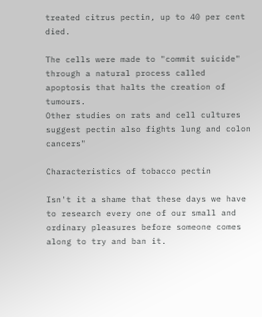treated citrus pectin, up to 40 per cent died.

The cells were made to "commit suicide" through a natural process called apoptosis that halts the creation of tumours.
Other studies on rats and cell cultures suggest pectin also fights lung and colon cancers"

Characteristics of tobacco pectin

Isn't it a shame that these days we have to research every one of our small and ordinary pleasures before someone comes along to try and ban it.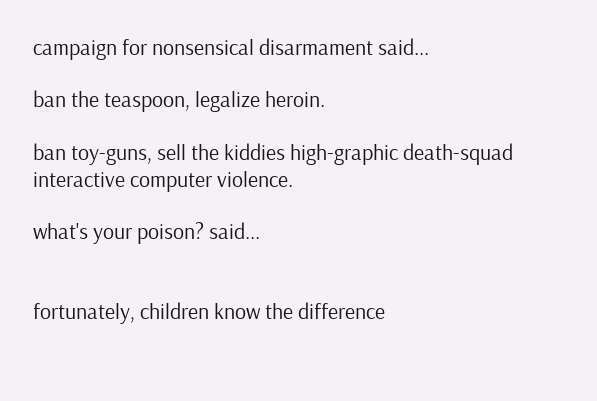campaign for nonsensical disarmament said...

ban the teaspoon, legalize heroin.

ban toy-guns, sell the kiddies high-graphic death-squad interactive computer violence.

what's your poison? said...


fortunately, children know the difference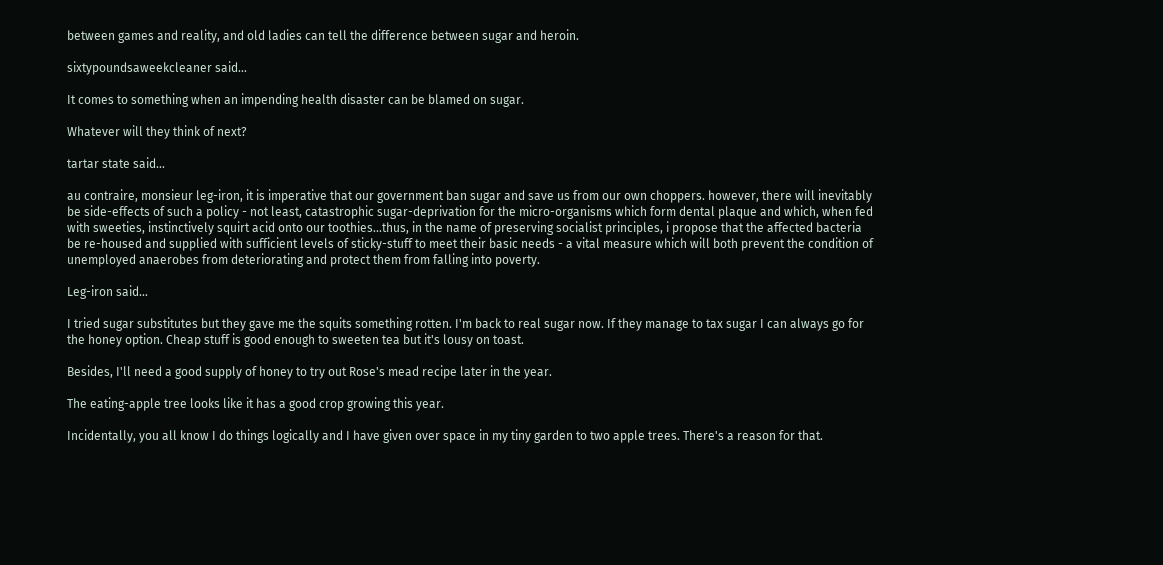between games and reality, and old ladies can tell the difference between sugar and heroin.

sixtypoundsaweekcleaner said...

It comes to something when an impending health disaster can be blamed on sugar.

Whatever will they think of next?

tartar state said...

au contraire, monsieur leg-iron, it is imperative that our government ban sugar and save us from our own choppers. however, there will inevitably be side-effects of such a policy - not least, catastrophic sugar-deprivation for the micro-organisms which form dental plaque and which, when fed with sweeties, instinctively squirt acid onto our toothies...thus, in the name of preserving socialist principles, i propose that the affected bacteria be re-housed and supplied with sufficient levels of sticky-stuff to meet their basic needs - a vital measure which will both prevent the condition of unemployed anaerobes from deteriorating and protect them from falling into poverty.

Leg-iron said...

I tried sugar substitutes but they gave me the squits something rotten. I'm back to real sugar now. If they manage to tax sugar I can always go for the honey option. Cheap stuff is good enough to sweeten tea but it's lousy on toast.

Besides, I'll need a good supply of honey to try out Rose's mead recipe later in the year.

The eating-apple tree looks like it has a good crop growing this year.

Incidentally, you all know I do things logically and I have given over space in my tiny garden to two apple trees. There's a reason for that.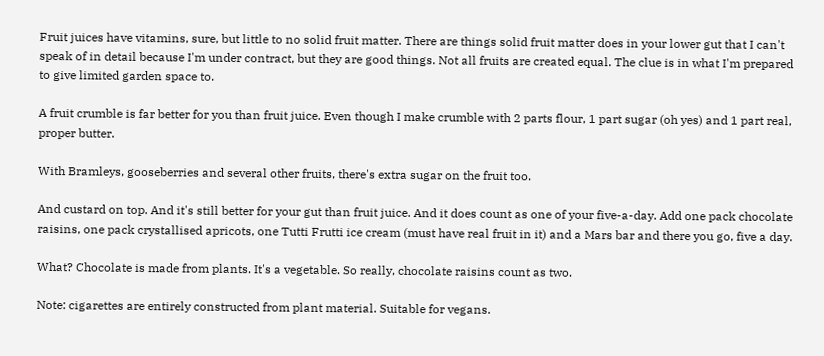Fruit juices have vitamins, sure, but little to no solid fruit matter. There are things solid fruit matter does in your lower gut that I can't speak of in detail because I'm under contract, but they are good things. Not all fruits are created equal. The clue is in what I'm prepared to give limited garden space to.

A fruit crumble is far better for you than fruit juice. Even though I make crumble with 2 parts flour, 1 part sugar (oh yes) and 1 part real, proper butter.

With Bramleys, gooseberries and several other fruits, there's extra sugar on the fruit too.

And custard on top. And it's still better for your gut than fruit juice. And it does count as one of your five-a-day. Add one pack chocolate raisins, one pack crystallised apricots, one Tutti Frutti ice cream (must have real fruit in it) and a Mars bar and there you go, five a day.

What? Chocolate is made from plants. It's a vegetable. So really, chocolate raisins count as two.

Note: cigarettes are entirely constructed from plant material. Suitable for vegans.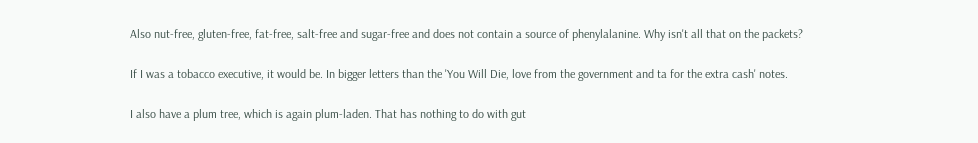Also nut-free, gluten-free, fat-free, salt-free and sugar-free and does not contain a source of phenylalanine. Why isn't all that on the packets?

If I was a tobacco executive, it would be. In bigger letters than the 'You Will Die, love from the government and ta for the extra cash' notes.

I also have a plum tree, which is again plum-laden. That has nothing to do with gut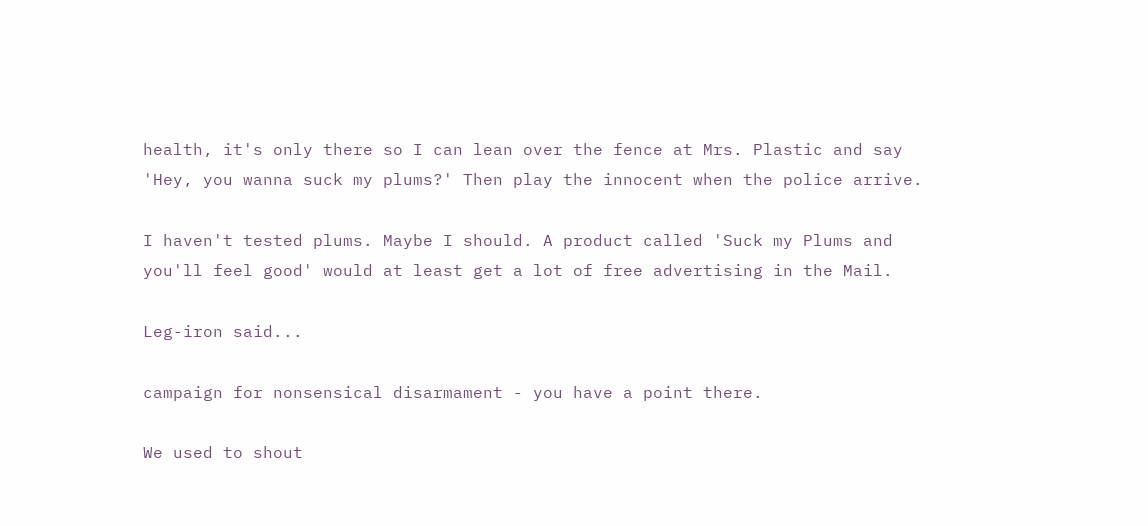health, it's only there so I can lean over the fence at Mrs. Plastic and say 'Hey, you wanna suck my plums?' Then play the innocent when the police arrive.

I haven't tested plums. Maybe I should. A product called 'Suck my Plums and you'll feel good' would at least get a lot of free advertising in the Mail.

Leg-iron said...

campaign for nonsensical disarmament - you have a point there.

We used to shout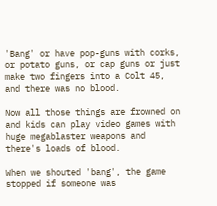'Bang' or have pop-guns with corks, or potato guns, or cap guns or just make two fingers into a Colt 45, and there was no blood.

Now all those things are frowned on and kids can play video games with huge megablaster weapons and there's loads of blood.

When we shouted 'bang', the game stopped if someone was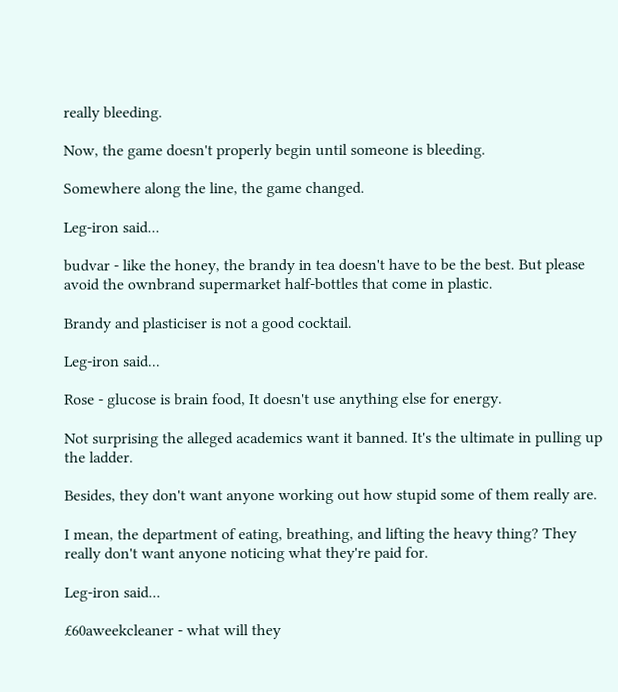really bleeding.

Now, the game doesn't properly begin until someone is bleeding.

Somewhere along the line, the game changed.

Leg-iron said...

budvar - like the honey, the brandy in tea doesn't have to be the best. But please avoid the ownbrand supermarket half-bottles that come in plastic.

Brandy and plasticiser is not a good cocktail.

Leg-iron said...

Rose - glucose is brain food, It doesn't use anything else for energy.

Not surprising the alleged academics want it banned. It's the ultimate in pulling up the ladder.

Besides, they don't want anyone working out how stupid some of them really are.

I mean, the department of eating, breathing, and lifting the heavy thing? They really don't want anyone noticing what they're paid for.

Leg-iron said...

£60aweekcleaner - what will they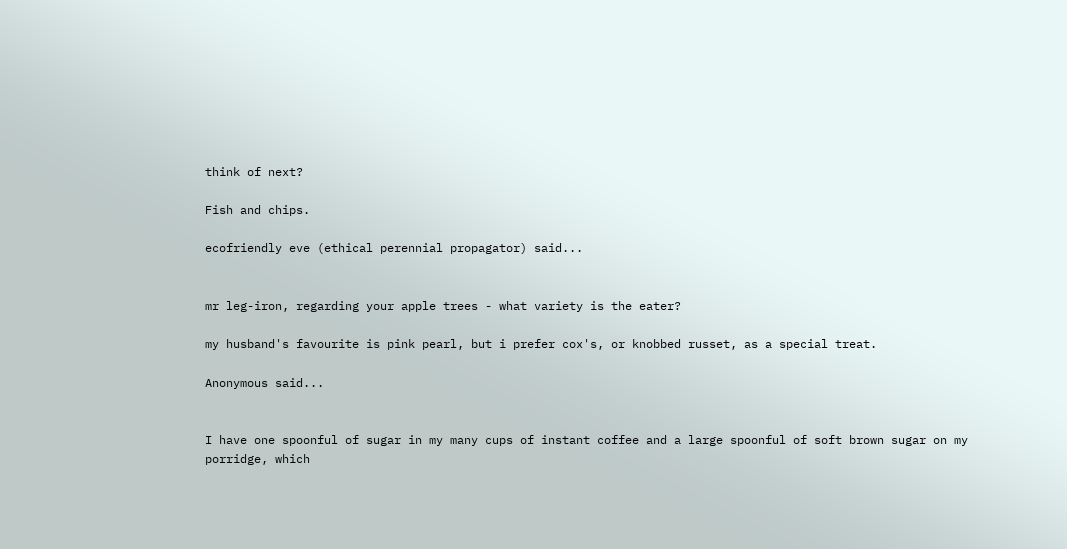think of next?

Fish and chips.

ecofriendly eve (ethical perennial propagator) said...


mr leg-iron, regarding your apple trees - what variety is the eater?

my husband's favourite is pink pearl, but i prefer cox's, or knobbed russet, as a special treat.

Anonymous said...


I have one spoonful of sugar in my many cups of instant coffee and a large spoonful of soft brown sugar on my porridge, which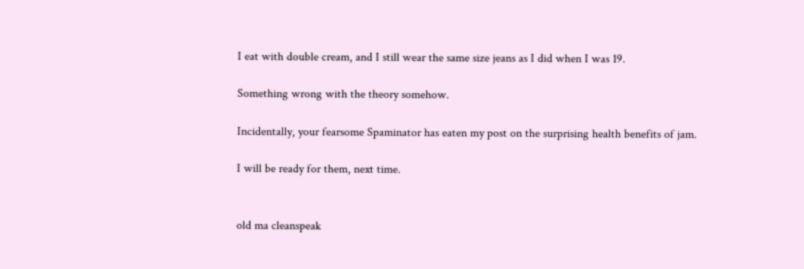I eat with double cream, and I still wear the same size jeans as I did when I was 19.

Something wrong with the theory somehow.

Incidentally, your fearsome Spaminator has eaten my post on the surprising health benefits of jam.

I will be ready for them, next time.


old ma cleanspeak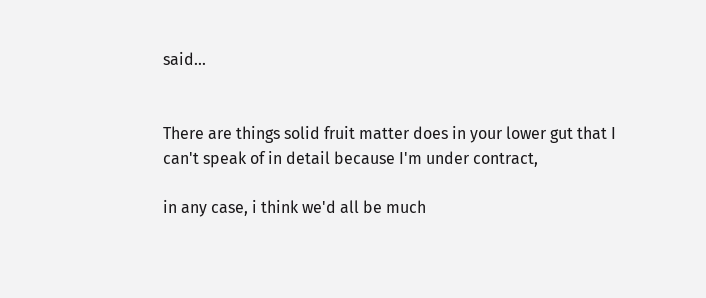said...


There are things solid fruit matter does in your lower gut that I can't speak of in detail because I'm under contract,

in any case, i think we'd all be much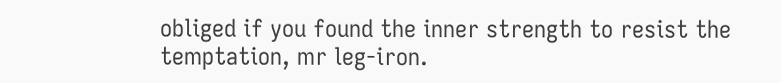obliged if you found the inner strength to resist the temptation, mr leg-iron.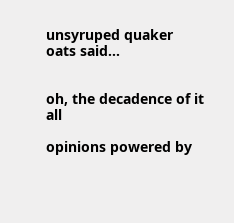unsyruped quaker oats said...


oh, the decadence of it all

opinions powered by